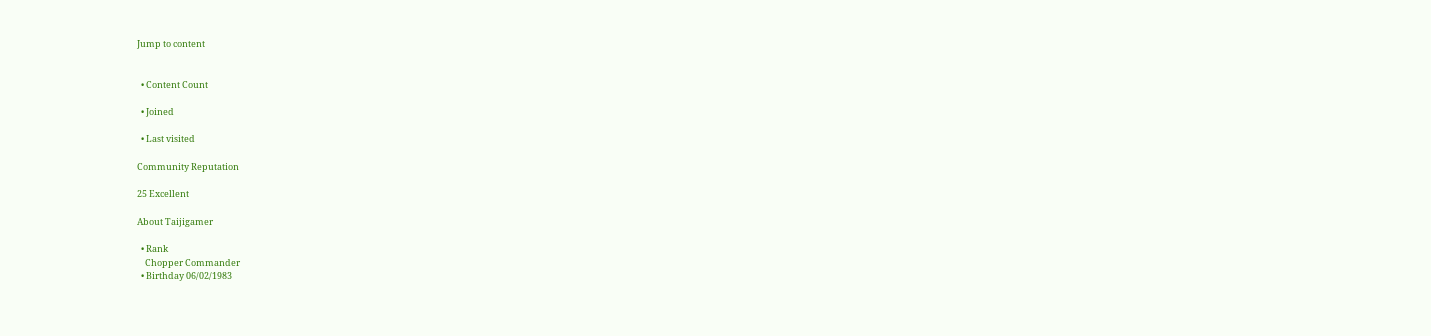Jump to content


  • Content Count

  • Joined

  • Last visited

Community Reputation

25 Excellent

About Taijigamer

  • Rank
    Chopper Commander
  • Birthday 06/02/1983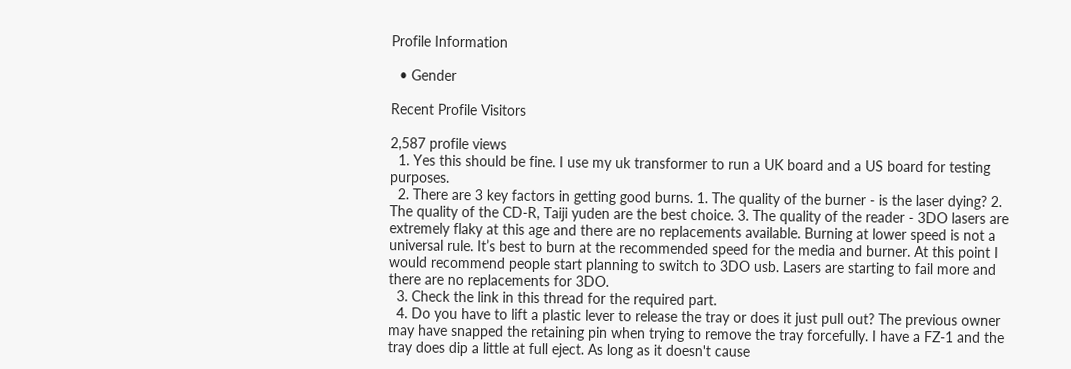Profile Information

  • Gender

Recent Profile Visitors

2,587 profile views
  1. Yes this should be fine. I use my uk transformer to run a UK board and a US board for testing purposes.
  2. There are 3 key factors in getting good burns. 1. The quality of the burner - is the laser dying? 2. The quality of the CD-R, Taiji yuden are the best choice. 3. The quality of the reader - 3DO lasers are extremely flaky at this age and there are no replacements available. Burning at lower speed is not a universal rule. It’s best to burn at the recommended speed for the media and burner. At this point I would recommend people start planning to switch to 3DO usb. Lasers are starting to fail more and there are no replacements for 3DO.
  3. Check the link in this thread for the required part.
  4. Do you have to lift a plastic lever to release the tray or does it just pull out? The previous owner may have snapped the retaining pin when trying to remove the tray forcefully. I have a FZ-1 and the tray does dip a little at full eject. As long as it doesn't cause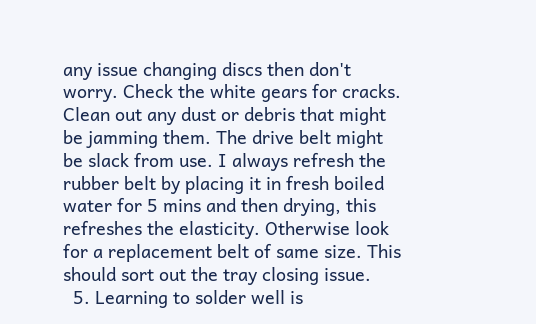any issue changing discs then don't worry. Check the white gears for cracks. Clean out any dust or debris that might be jamming them. The drive belt might be slack from use. I always refresh the rubber belt by placing it in fresh boiled water for 5 mins and then drying, this refreshes the elasticity. Otherwise look for a replacement belt of same size. This should sort out the tray closing issue.
  5. Learning to solder well is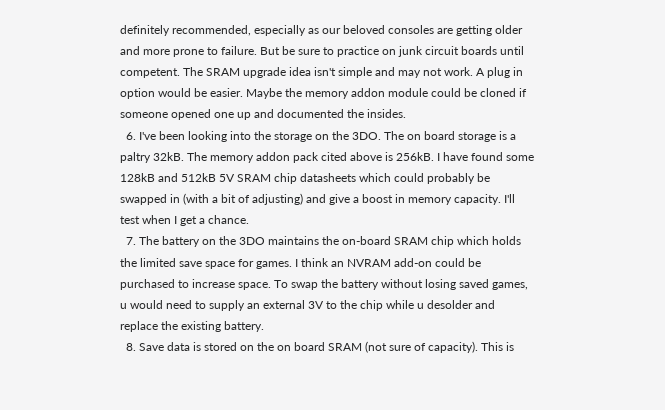definitely recommended, especially as our beloved consoles are getting older and more prone to failure. But be sure to practice on junk circuit boards until competent. The SRAM upgrade idea isn't simple and may not work. A plug in option would be easier. Maybe the memory addon module could be cloned if someone opened one up and documented the insides.
  6. I've been looking into the storage on the 3DO. The on board storage is a paltry 32kB. The memory addon pack cited above is 256kB. I have found some 128kB and 512kB 5V SRAM chip datasheets which could probably be swapped in (with a bit of adjusting) and give a boost in memory capacity. I'll test when I get a chance.
  7. The battery on the 3DO maintains the on-board SRAM chip which holds the limited save space for games. I think an NVRAM add-on could be purchased to increase space. To swap the battery without losing saved games, u would need to supply an external 3V to the chip while u desolder and replace the existing battery.
  8. Save data is stored on the on board SRAM (not sure of capacity). This is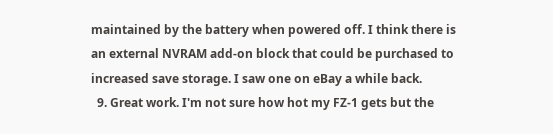maintained by the battery when powered off. I think there is an external NVRAM add-on block that could be purchased to increased save storage. I saw one on eBay a while back.
  9. Great work. I'm not sure how hot my FZ-1 gets but the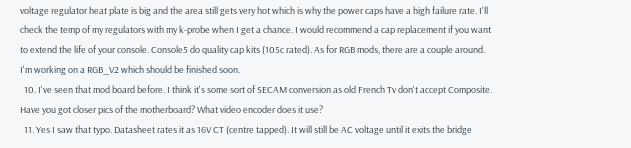voltage regulator heat plate is big and the area still gets very hot which is why the power caps have a high failure rate. I'll check the temp of my regulators with my k-probe when I get a chance. I would recommend a cap replacement if you want to extend the life of your console. Console5 do quality cap kits (105c rated). As for RGB mods, there are a couple around. I'm working on a RGB_V2 which should be finished soon.
  10. I've seen that mod board before. I think it's some sort of SECAM conversion as old French Tv don't accept Composite. Have you got closer pics of the motherboard? What video encoder does it use?
  11. Yes I saw that typo. Datasheet rates it as 16V CT (centre tapped). It will still be AC voltage until it exits the bridge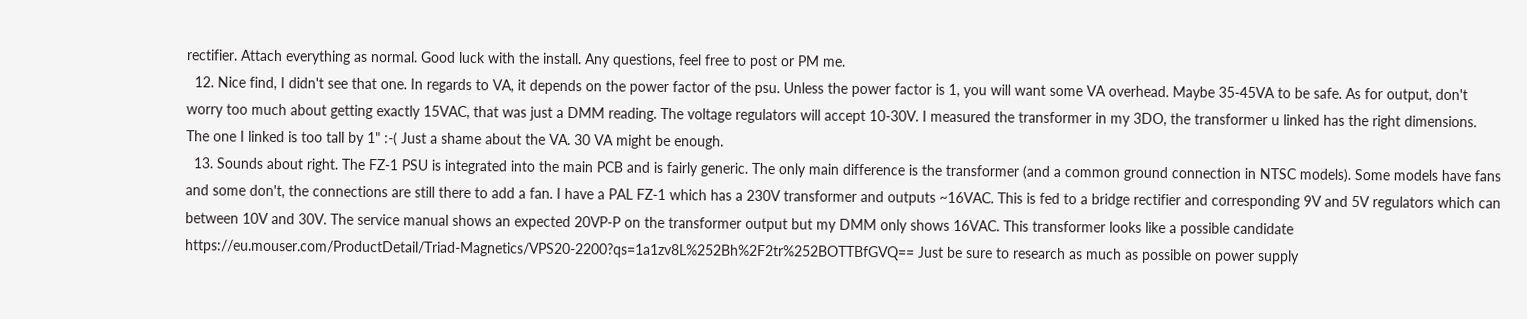rectifier. Attach everything as normal. Good luck with the install. Any questions, feel free to post or PM me.
  12. Nice find, I didn't see that one. In regards to VA, it depends on the power factor of the psu. Unless the power factor is 1, you will want some VA overhead. Maybe 35-45VA to be safe. As for output, don't worry too much about getting exactly 15VAC, that was just a DMM reading. The voltage regulators will accept 10-30V. I measured the transformer in my 3DO, the transformer u linked has the right dimensions. The one I linked is too tall by 1" :-( Just a shame about the VA. 30 VA might be enough.
  13. Sounds about right. The FZ-1 PSU is integrated into the main PCB and is fairly generic. The only main difference is the transformer (and a common ground connection in NTSC models). Some models have fans and some don't, the connections are still there to add a fan. I have a PAL FZ-1 which has a 230V transformer and outputs ~16VAC. This is fed to a bridge rectifier and corresponding 9V and 5V regulators which can between 10V and 30V. The service manual shows an expected 20VP-P on the transformer output but my DMM only shows 16VAC. This transformer looks like a possible candidate https://eu.mouser.com/ProductDetail/Triad-Magnetics/VPS20-2200?qs=1a1zv8L%252Bh%2F2tr%252BOTTBfGVQ== Just be sure to research as much as possible on power supply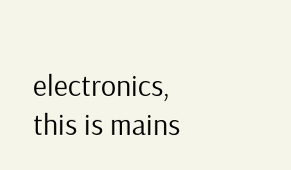electronics, this is mains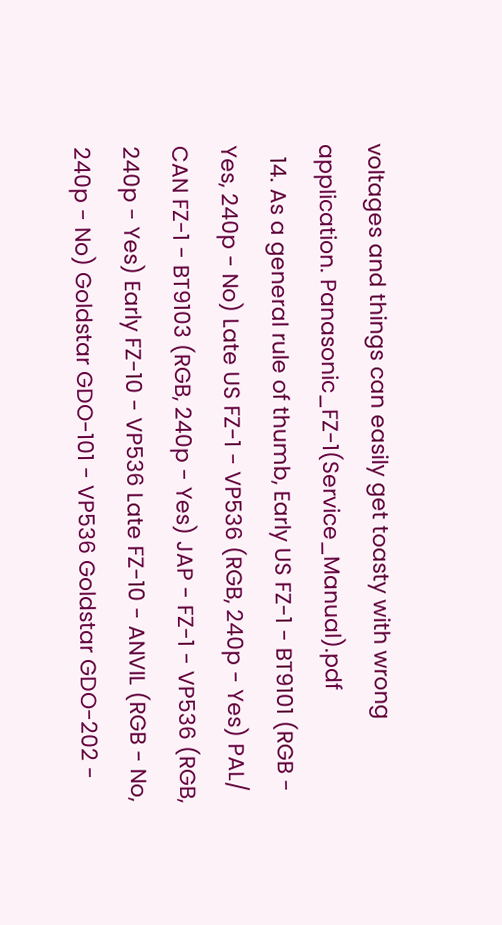voltages and things can easily get toasty with wrong application. Panasonic_FZ-1(Service_Manual).pdf
  14. As a general rule of thumb, Early US FZ-1 - BT9101 (RGB - Yes, 240p - No) Late US FZ-1 - VP536 (RGB, 240p - Yes) PAL/ CAN FZ-1 - BT9103 (RGB, 240p - Yes) JAP - FZ-1 - VP536 (RGB, 240p - Yes) Early FZ-10 - VP536 Late FZ-10 - ANVIL (RGB - No, 240p - No) Goldstar GDO-101 - VP536 Goldstar GDO-202 -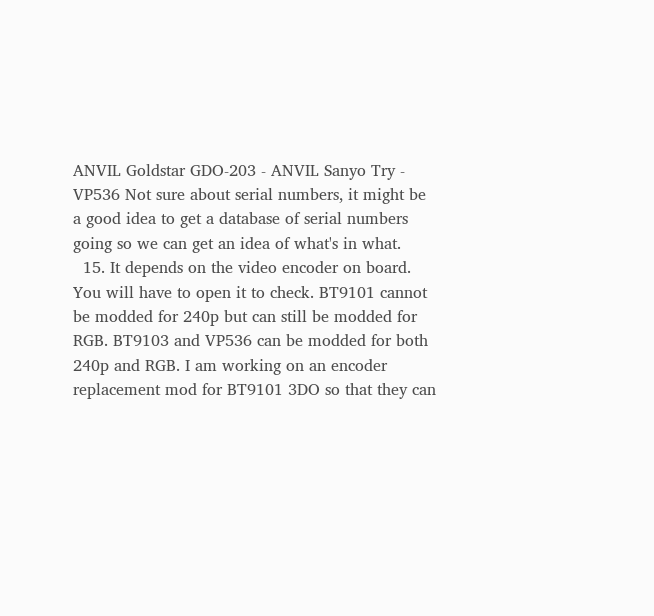ANVIL Goldstar GDO-203 - ANVIL Sanyo Try - VP536 Not sure about serial numbers, it might be a good idea to get a database of serial numbers going so we can get an idea of what's in what.
  15. It depends on the video encoder on board. You will have to open it to check. BT9101 cannot be modded for 240p but can still be modded for RGB. BT9103 and VP536 can be modded for both 240p and RGB. I am working on an encoder replacement mod for BT9101 3DO so that they can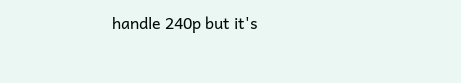handle 240p but it's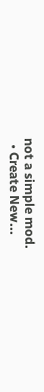not a simple mod.
  • Create New...